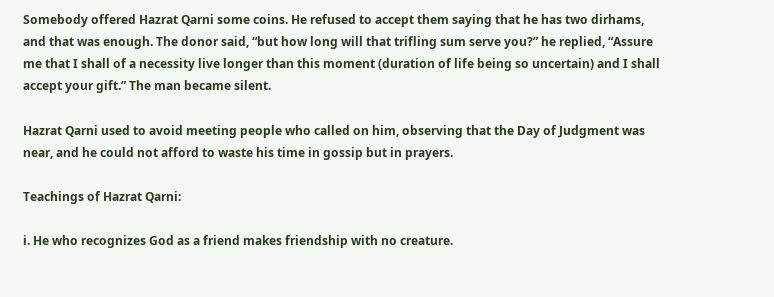Somebody offered Hazrat Qarni some coins. He refused to accept them saying that he has two dirhams, and that was enough. The donor said, “but how long will that trifling sum serve you?” he replied, “Assure me that I shall of a necessity live longer than this moment (duration of life being so uncertain) and I shall accept your gift.” The man became silent.

Hazrat Qarni used to avoid meeting people who called on him, observing that the Day of Judgment was near, and he could not afford to waste his time in gossip but in prayers.

Teachings of Hazrat Qarni:

i. He who recognizes God as a friend makes friendship with no creature.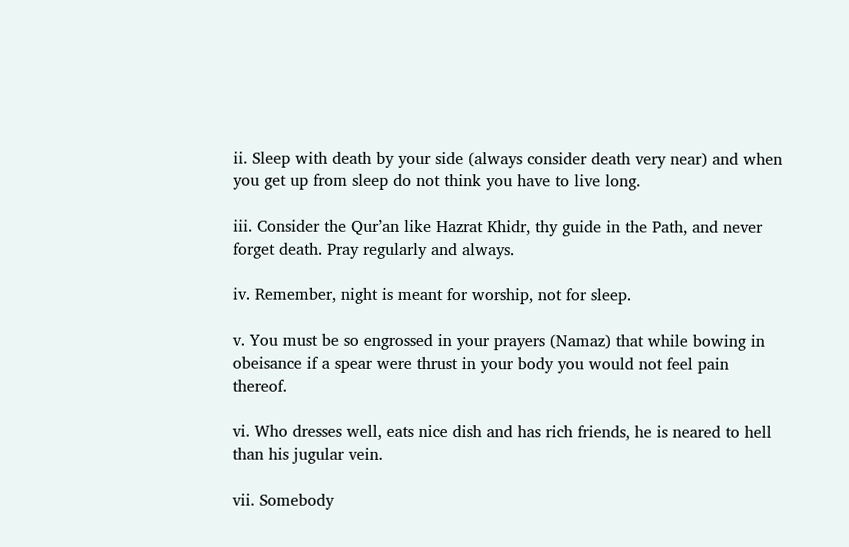ii. Sleep with death by your side (always consider death very near) and when you get up from sleep do not think you have to live long.

iii. Consider the Qur’an like Hazrat Khidr, thy guide in the Path, and never forget death. Pray regularly and always.

iv. Remember, night is meant for worship, not for sleep.

v. You must be so engrossed in your prayers (Namaz) that while bowing in obeisance if a spear were thrust in your body you would not feel pain thereof.

vi. Who dresses well, eats nice dish and has rich friends, he is neared to hell than his jugular vein.

vii. Somebody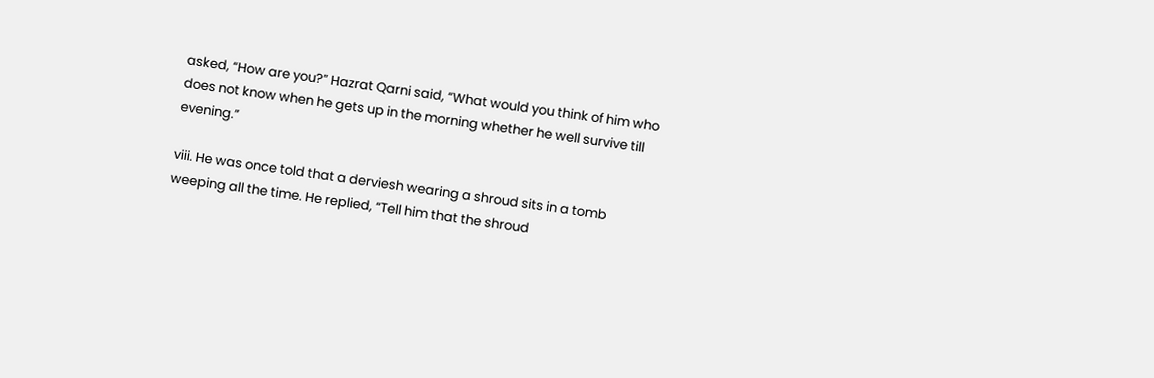asked, “How are you?” Hazrat Qarni said, “What would you think of him who does not know when he gets up in the morning whether he well survive till evening.”

viii. He was once told that a derviesh wearing a shroud sits in a tomb weeping all the time. He replied, “Tell him that the shroud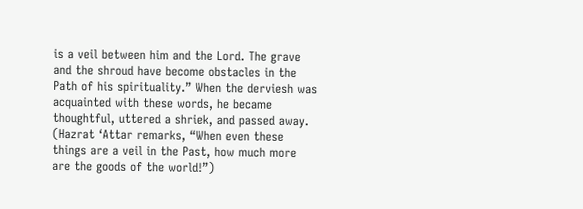is a veil between him and the Lord. The grave and the shroud have become obstacles in the Path of his spirituality.” When the derviesh was acquainted with these words, he became thoughtful, uttered a shriek, and passed away.
(Hazrat ‘Attar remarks, “When even these things are a veil in the Past, how much more are the goods of the world!”)